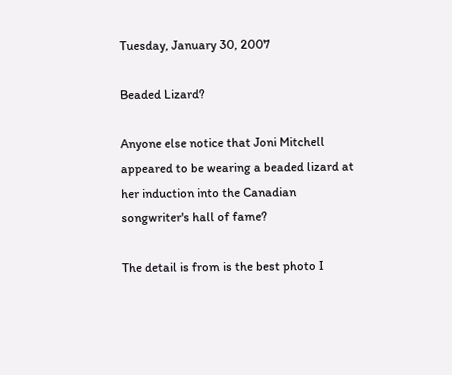Tuesday, January 30, 2007

Beaded Lizard?

Anyone else notice that Joni Mitchell appeared to be wearing a beaded lizard at her induction into the Canadian songwriter's hall of fame?

The detail is from is the best photo I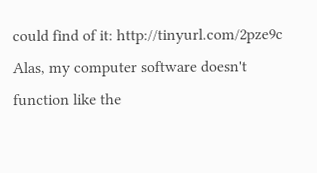could find of it: http://tinyurl.com/2pze9c Alas, my computer software doesn't function like the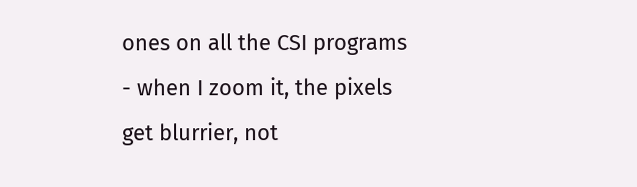ones on all the CSI programs - when I zoom it, the pixels get blurrier, not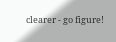clearer - go figure!